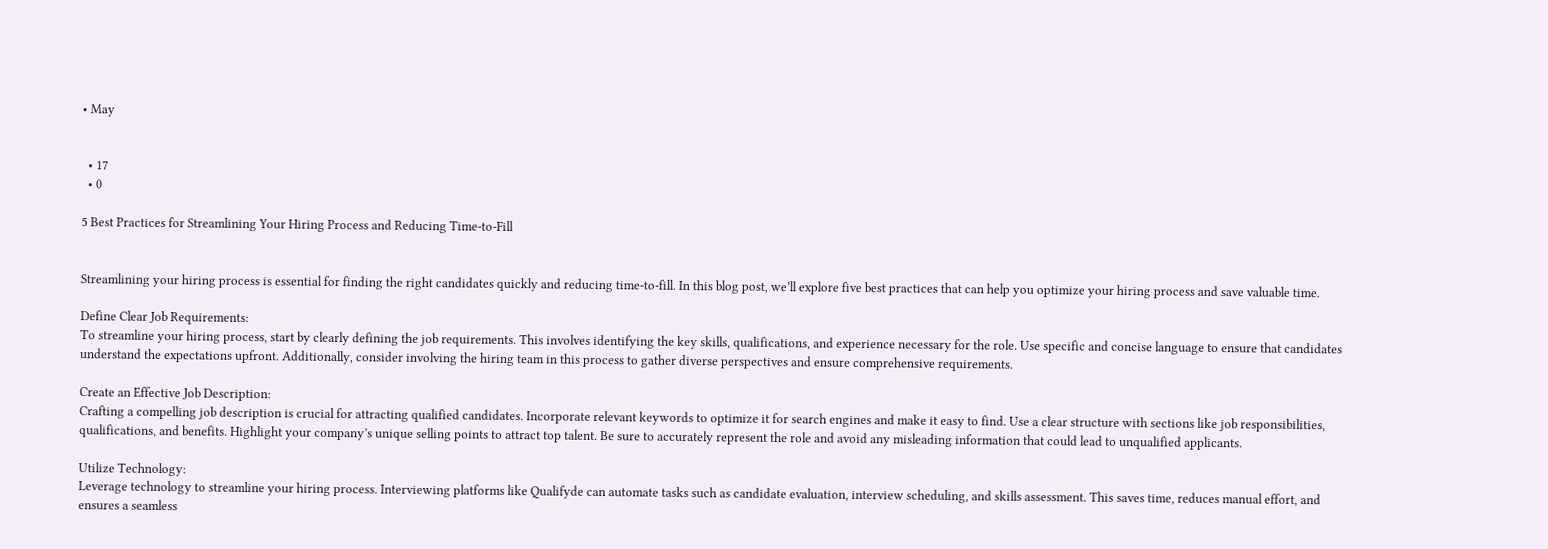• May


  • 17
  • 0

5 Best Practices for Streamlining Your Hiring Process and Reducing Time-to-Fill


Streamlining your hiring process is essential for finding the right candidates quickly and reducing time-to-fill. In this blog post, we’ll explore five best practices that can help you optimize your hiring process and save valuable time.

Define Clear Job Requirements:
To streamline your hiring process, start by clearly defining the job requirements. This involves identifying the key skills, qualifications, and experience necessary for the role. Use specific and concise language to ensure that candidates understand the expectations upfront. Additionally, consider involving the hiring team in this process to gather diverse perspectives and ensure comprehensive requirements.

Create an Effective Job Description:
Crafting a compelling job description is crucial for attracting qualified candidates. Incorporate relevant keywords to optimize it for search engines and make it easy to find. Use a clear structure with sections like job responsibilities, qualifications, and benefits. Highlight your company’s unique selling points to attract top talent. Be sure to accurately represent the role and avoid any misleading information that could lead to unqualified applicants.

Utilize Technology:
Leverage technology to streamline your hiring process. Interviewing platforms like Qualifyde can automate tasks such as candidate evaluation, interview scheduling, and skills assessment. This saves time, reduces manual effort, and ensures a seamless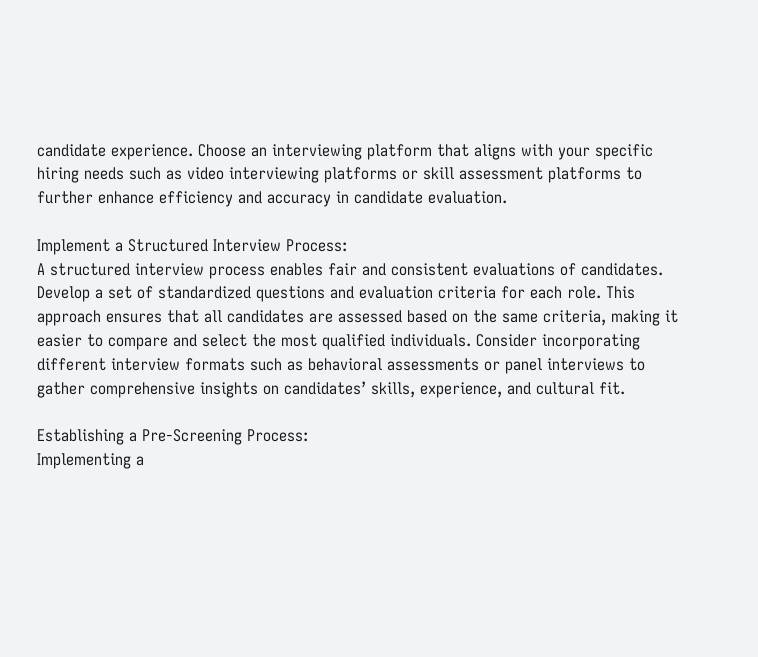candidate experience. Choose an interviewing platform that aligns with your specific hiring needs such as video interviewing platforms or skill assessment platforms to further enhance efficiency and accuracy in candidate evaluation.

Implement a Structured Interview Process:
A structured interview process enables fair and consistent evaluations of candidates. Develop a set of standardized questions and evaluation criteria for each role. This approach ensures that all candidates are assessed based on the same criteria, making it easier to compare and select the most qualified individuals. Consider incorporating different interview formats such as behavioral assessments or panel interviews to gather comprehensive insights on candidates’ skills, experience, and cultural fit.

Establishing a Pre-Screening Process:
Implementing a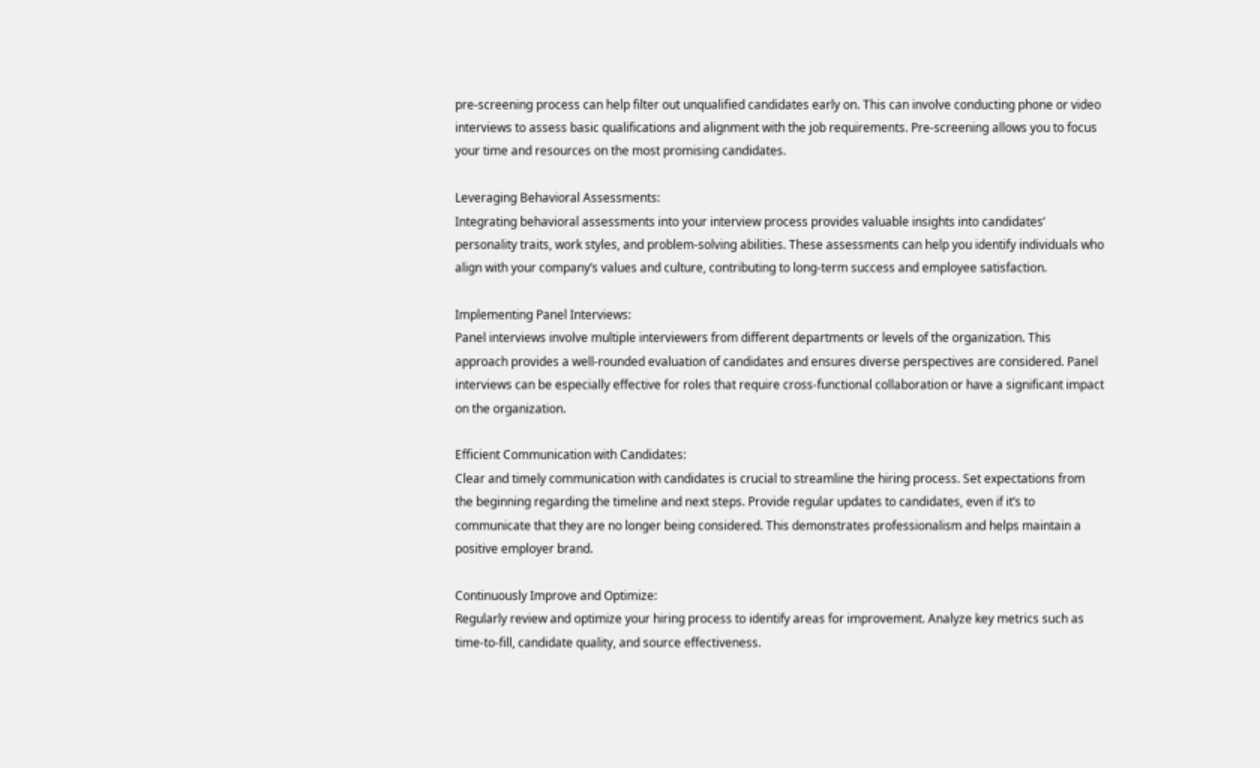pre-screening process can help filter out unqualified candidates early on. This can involve conducting phone or video interviews to assess basic qualifications and alignment with the job requirements. Pre-screening allows you to focus your time and resources on the most promising candidates.

Leveraging Behavioral Assessments:
Integrating behavioral assessments into your interview process provides valuable insights into candidates’ personality traits, work styles, and problem-solving abilities. These assessments can help you identify individuals who align with your company’s values and culture, contributing to long-term success and employee satisfaction.

Implementing Panel Interviews:
Panel interviews involve multiple interviewers from different departments or levels of the organization. This approach provides a well-rounded evaluation of candidates and ensures diverse perspectives are considered. Panel interviews can be especially effective for roles that require cross-functional collaboration or have a significant impact on the organization.

Efficient Communication with Candidates:
Clear and timely communication with candidates is crucial to streamline the hiring process. Set expectations from the beginning regarding the timeline and next steps. Provide regular updates to candidates, even if it’s to communicate that they are no longer being considered. This demonstrates professionalism and helps maintain a positive employer brand.

Continuously Improve and Optimize:
Regularly review and optimize your hiring process to identify areas for improvement. Analyze key metrics such as time-to-fill, candidate quality, and source effectiveness.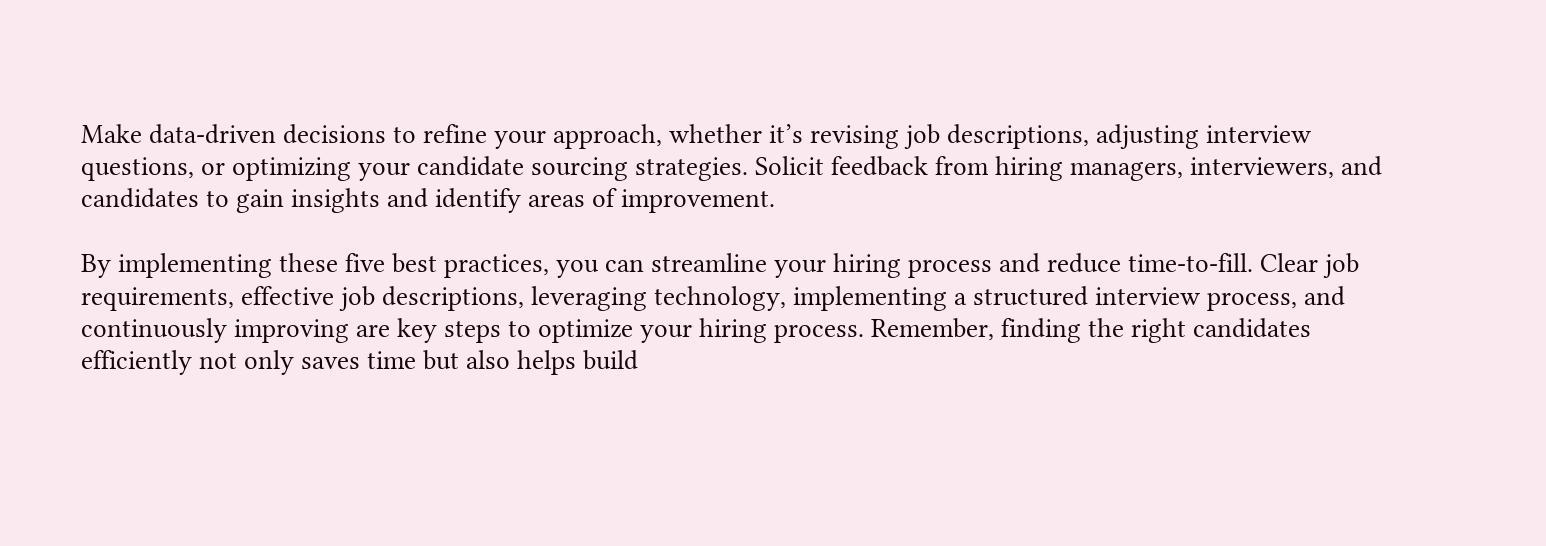Make data-driven decisions to refine your approach, whether it’s revising job descriptions, adjusting interview questions, or optimizing your candidate sourcing strategies. Solicit feedback from hiring managers, interviewers, and candidates to gain insights and identify areas of improvement.

By implementing these five best practices, you can streamline your hiring process and reduce time-to-fill. Clear job requirements, effective job descriptions, leveraging technology, implementing a structured interview process, and continuously improving are key steps to optimize your hiring process. Remember, finding the right candidates efficiently not only saves time but also helps build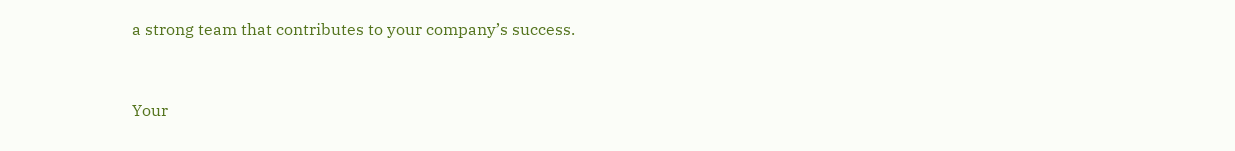a strong team that contributes to your company’s success.


Your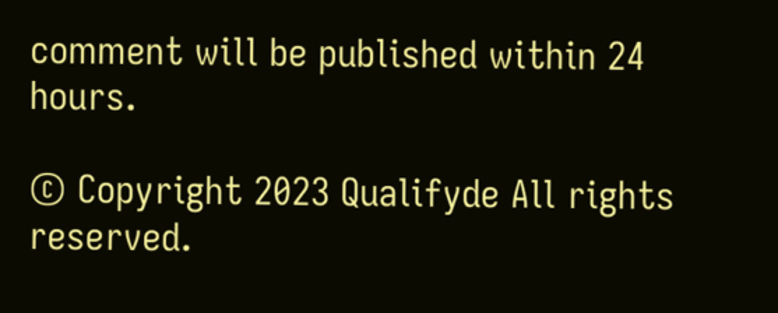comment will be published within 24 hours.

© Copyright 2023 Qualifyde All rights reserved.